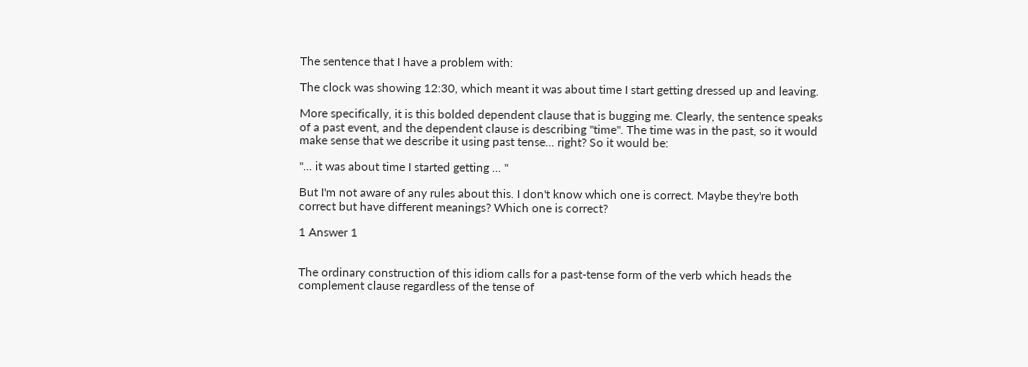The sentence that I have a problem with:

The clock was showing 12:30, which meant it was about time I start getting dressed up and leaving.

More specifically, it is this bolded dependent clause that is bugging me. Clearly, the sentence speaks of a past event, and the dependent clause is describing "time". The time was in the past, so it would make sense that we describe it using past tense... right? So it would be:

"... it was about time I started getting ... "

But I'm not aware of any rules about this. I don't know which one is correct. Maybe they're both correct but have different meanings? Which one is correct?

1 Answer 1


The ordinary construction of this idiom calls for a past-tense form of the verb which heads the complement clause regardless of the tense of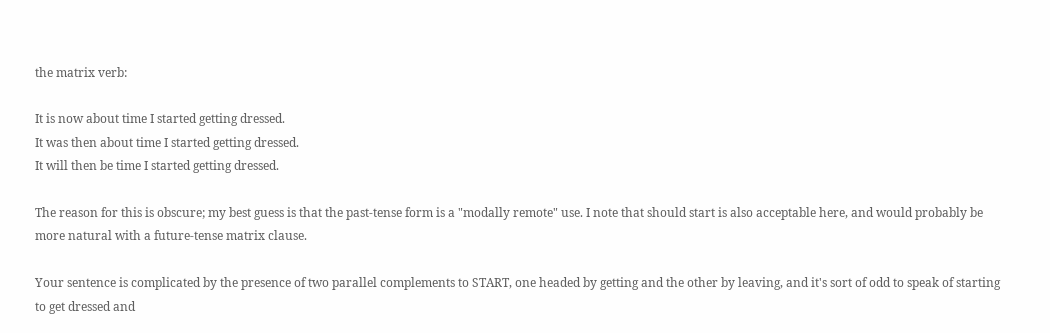the matrix verb:

It is now about time I started getting dressed.
It was then about time I started getting dressed.
It will then be time I started getting dressed.

The reason for this is obscure; my best guess is that the past-tense form is a "modally remote" use. I note that should start is also acceptable here, and would probably be more natural with a future-tense matrix clause.

Your sentence is complicated by the presence of two parallel complements to START, one headed by getting and the other by leaving, and it's sort of odd to speak of starting to get dressed and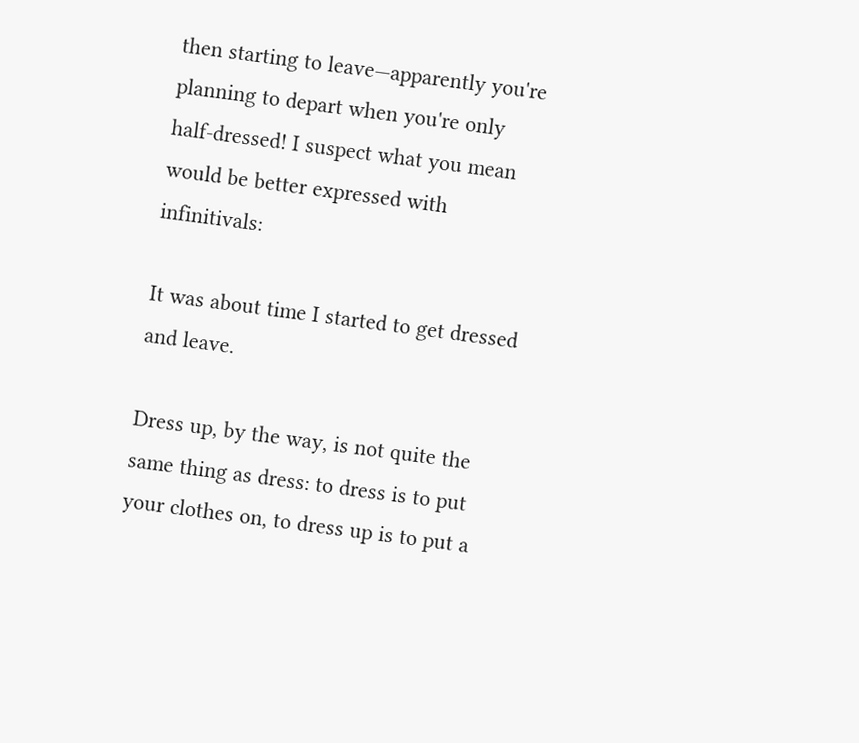then starting to leave—apparently you're planning to depart when you're only half-dressed! I suspect what you mean would be better expressed with infinitivals:

It was about time I started to get dressed and leave.

Dress up, by the way, is not quite the same thing as dress: to dress is to put your clothes on, to dress up is to put a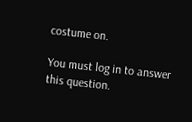costume on.

You must log in to answer this question.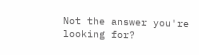Not the answer you're looking for?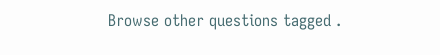Browse other questions tagged .